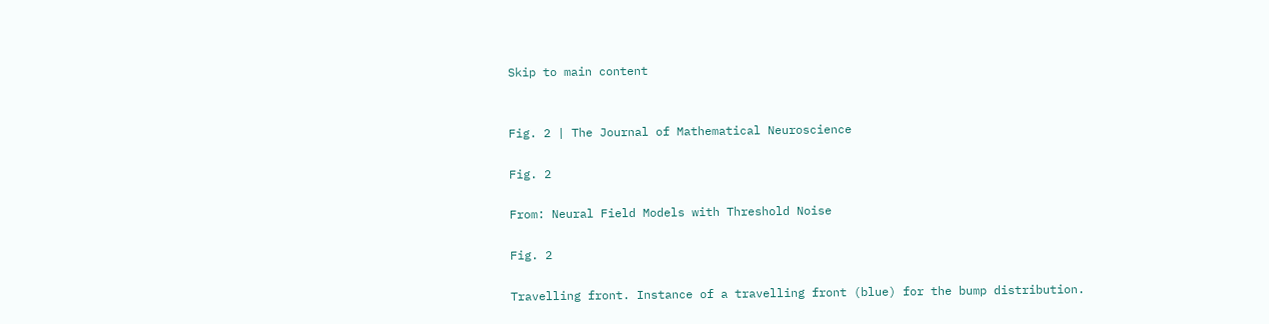Skip to main content


Fig. 2 | The Journal of Mathematical Neuroscience

Fig. 2

From: Neural Field Models with Threshold Noise

Fig. 2

Travelling front. Instance of a travelling front (blue) for the bump distribution.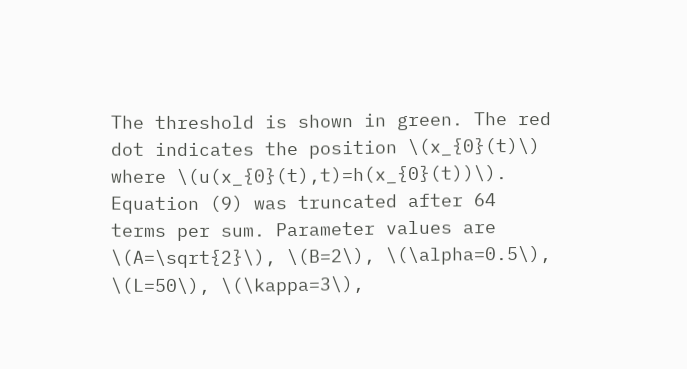The threshold is shown in green. The red dot indicates the position \(x_{0}(t)\) where \(u(x_{0}(t),t)=h(x_{0}(t))\). Equation (9) was truncated after 64 terms per sum. Parameter values are \(A=\sqrt{2}\), \(B=2\), \(\alpha=0.5\), \(L=50\), \(\kappa=3\),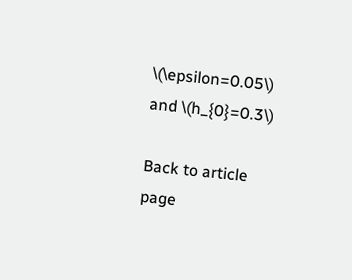\(\epsilon=0.05\) and \(h_{0}=0.3\)

Back to article page